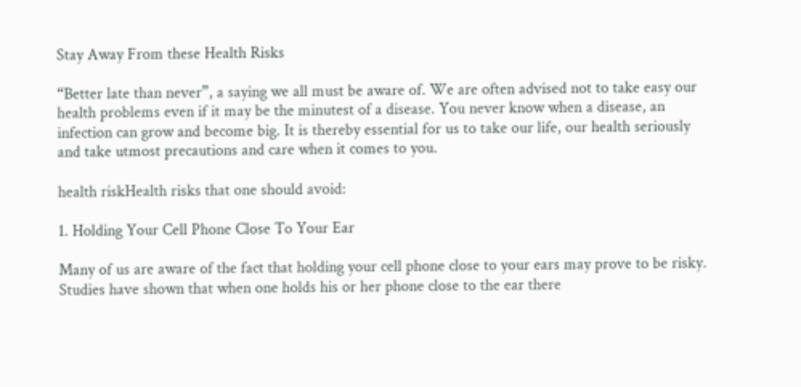Stay Away From these Health Risks

“Better late than never”, a saying we all must be aware of. We are often advised not to take easy our health problems even if it may be the minutest of a disease. You never know when a disease, an infection can grow and become big. It is thereby essential for us to take our life, our health seriously and take utmost precautions and care when it comes to you.

health riskHealth risks that one should avoid:

1. Holding Your Cell Phone Close To Your Ear

Many of us are aware of the fact that holding your cell phone close to your ears may prove to be risky. Studies have shown that when one holds his or her phone close to the ear there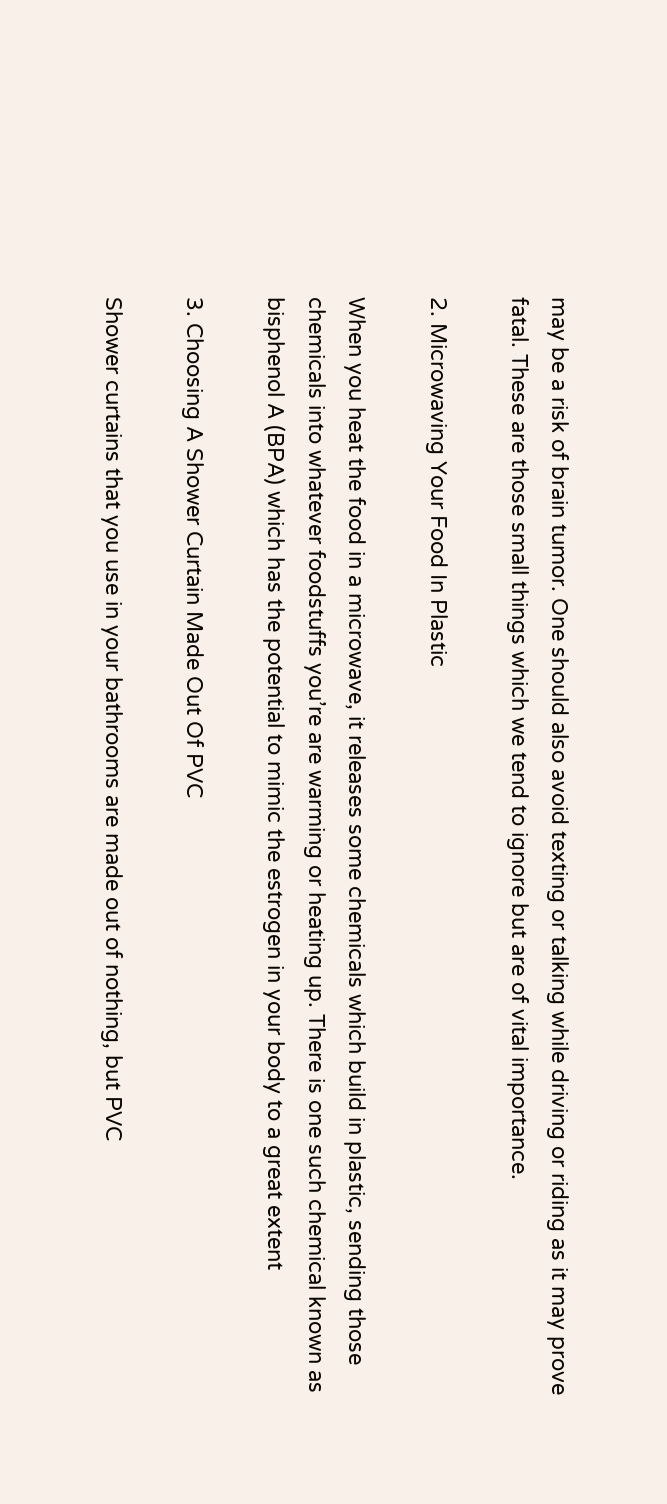may be a risk of brain tumor. One should also avoid texting or talking while driving or riding as it may prove fatal. These are those small things which we tend to ignore but are of vital importance.

2. Microwaving Your Food In Plastic

When you heat the food in a microwave, it releases some chemicals which build in plastic, sending those chemicals into whatever foodstuffs you’re are warming or heating up. There is one such chemical known as bisphenol A (BPA) which has the potential to mimic the estrogen in your body to a great extent

3. Choosing A Shower Curtain Made Out Of PVC

Shower curtains that you use in your bathrooms are made out of nothing, but PVC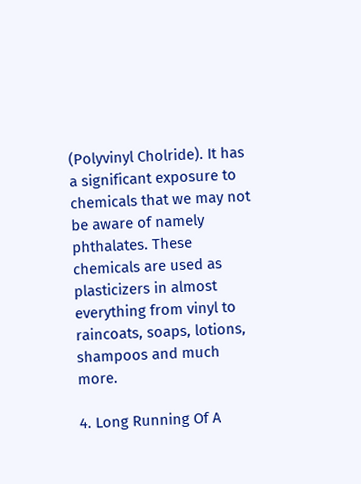(Polyvinyl Cholride). It has a significant exposure to chemicals that we may not be aware of namely phthalates. These chemicals are used as plasticizers in almost everything from vinyl to raincoats, soaps, lotions, shampoos and much more.

4. Long Running Of A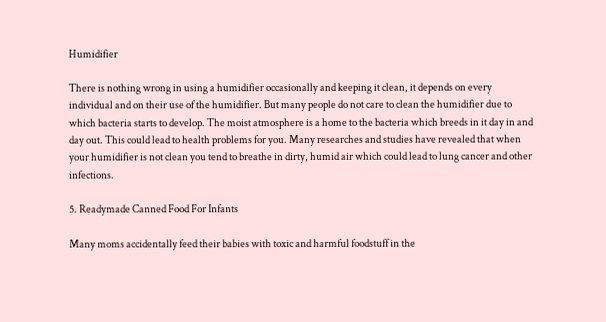Humidifier

There is nothing wrong in using a humidifier occasionally and keeping it clean, it depends on every individual and on their use of the humidifier. But many people do not care to clean the humidifier due to which bacteria starts to develop. The moist atmosphere is a home to the bacteria which breeds in it day in and day out. This could lead to health problems for you. Many researches and studies have revealed that when your humidifier is not clean you tend to breathe in dirty, humid air which could lead to lung cancer and other infections.

5. Readymade Canned Food For Infants

Many moms accidentally feed their babies with toxic and harmful foodstuff in the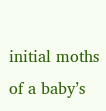initial moths of a baby’s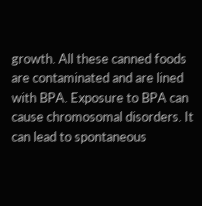growth. All these canned foods are contaminated and are lined with BPA. Exposure to BPA can cause chromosomal disorders. It can lead to spontaneous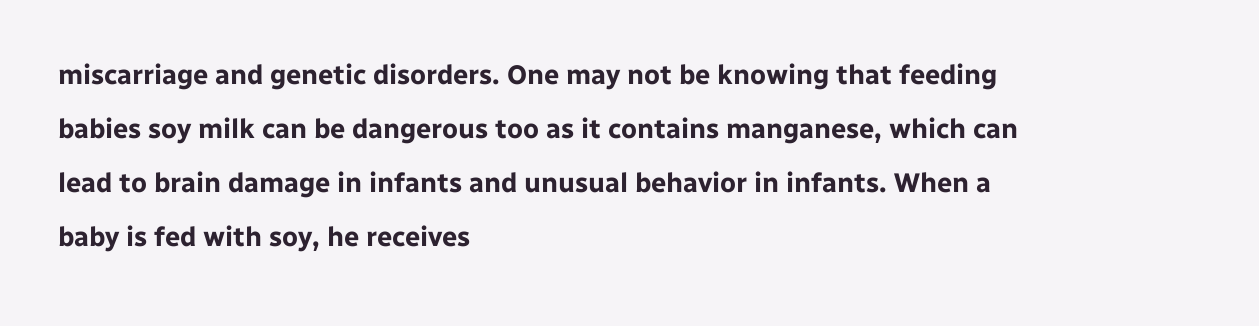miscarriage and genetic disorders. One may not be knowing that feeding babies soy milk can be dangerous too as it contains manganese, which can lead to brain damage in infants and unusual behavior in infants. When a baby is fed with soy, he receives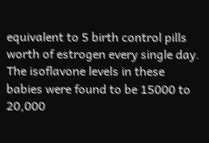equivalent to 5 birth control pills worth of estrogen every single day. The isoflavone levels in these babies were found to be 15000 to 20,000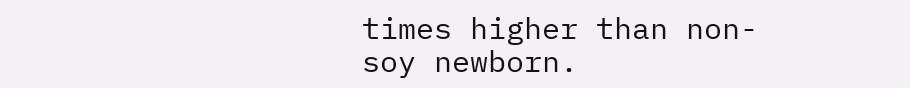times higher than non-soy newborn.